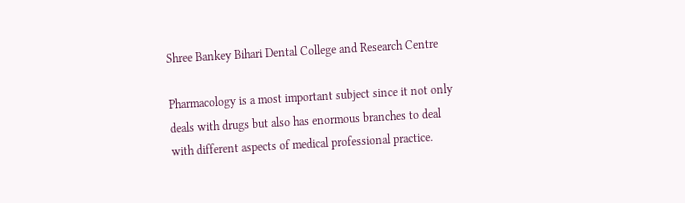Shree Bankey Bihari Dental College and Research Centre

Pharmacology is a most important subject since it not only deals with drugs but also has enormous branches to deal with different aspects of medical professional practice.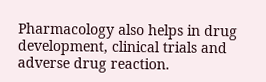Pharmacology also helps in drug development, clinical trials and adverse drug reaction.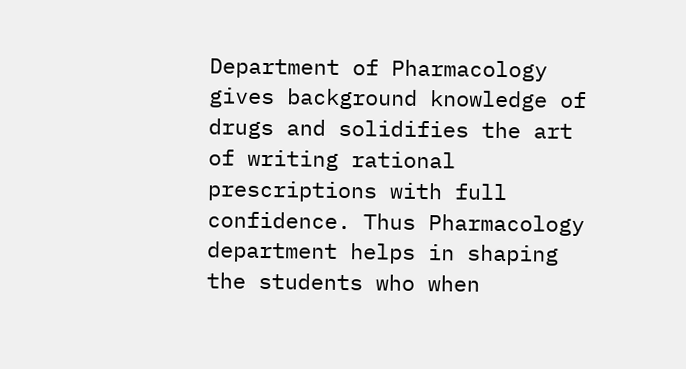Department of Pharmacology gives background knowledge of drugs and solidifies the art of writing rational prescriptions with full confidence. Thus Pharmacology department helps in shaping the students who when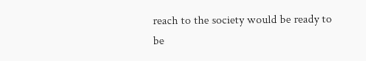reach to the society would be ready to be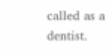called as a dentist.